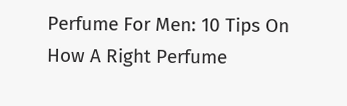Perfume For Men: 10 Tips On How A Right Perfume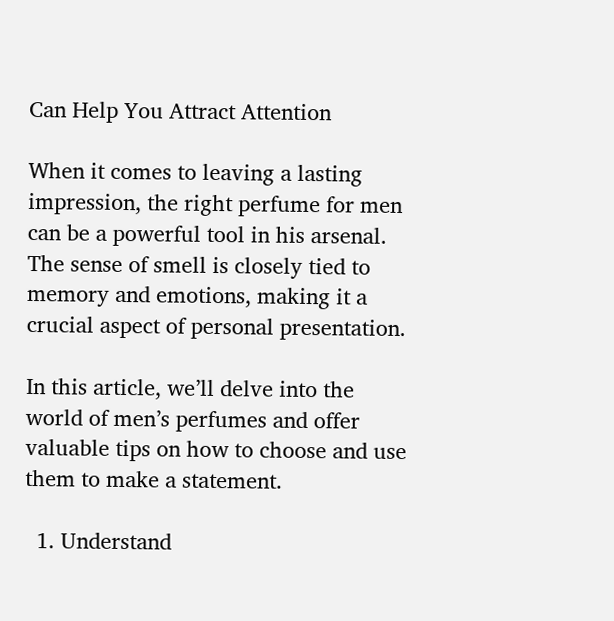Can Help You Attract Attention

When it comes to leaving a lasting impression, the right perfume for men can be a powerful tool in his arsenal. The sense of smell is closely tied to memory and emotions, making it a crucial aspect of personal presentation.

In this article, we’ll delve into the world of men’s perfumes and offer valuable tips on how to choose and use them to make a statement.

  1. Understand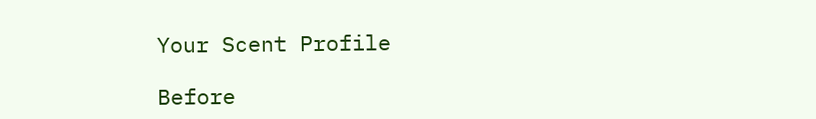Your Scent Profile

Before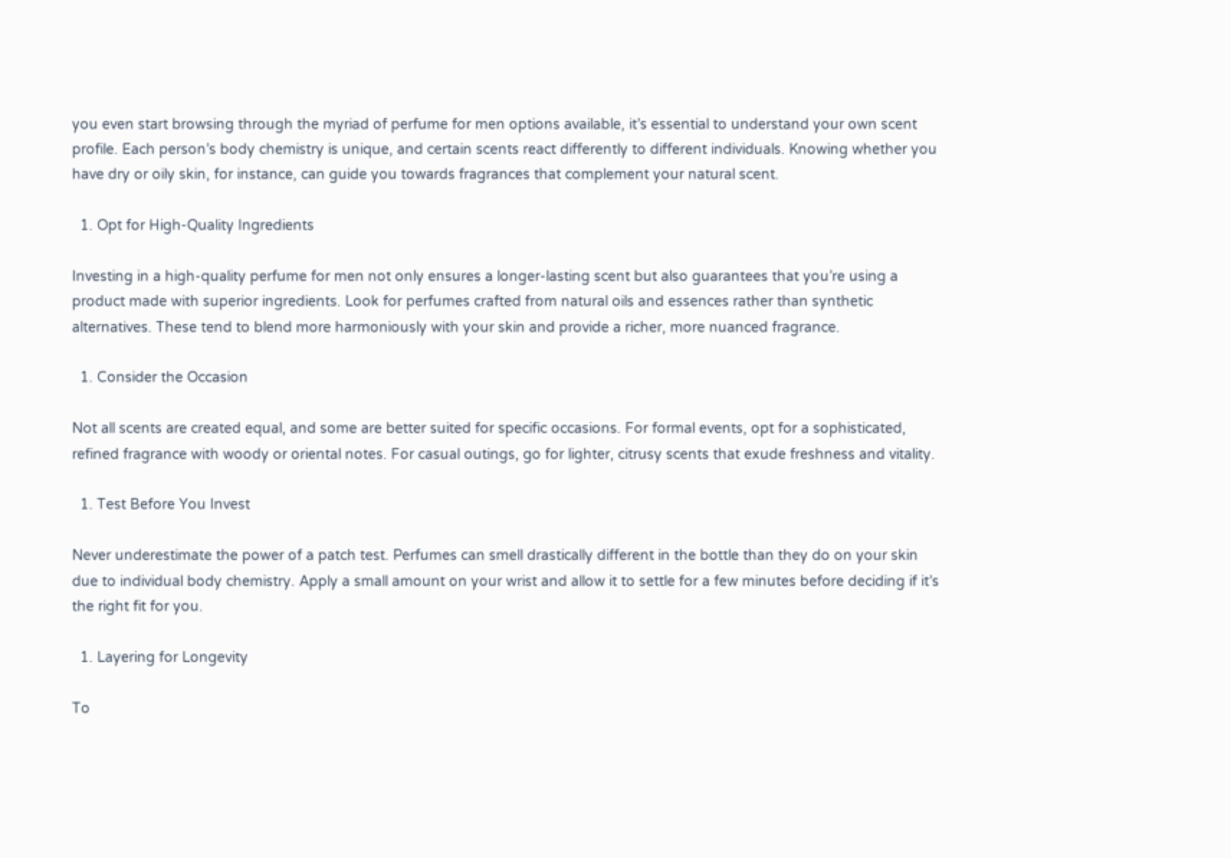you even start browsing through the myriad of perfume for men options available, it’s essential to understand your own scent profile. Each person’s body chemistry is unique, and certain scents react differently to different individuals. Knowing whether you have dry or oily skin, for instance, can guide you towards fragrances that complement your natural scent.

  1. Opt for High-Quality Ingredients

Investing in a high-quality perfume for men not only ensures a longer-lasting scent but also guarantees that you’re using a product made with superior ingredients. Look for perfumes crafted from natural oils and essences rather than synthetic alternatives. These tend to blend more harmoniously with your skin and provide a richer, more nuanced fragrance.

  1. Consider the Occasion

Not all scents are created equal, and some are better suited for specific occasions. For formal events, opt for a sophisticated, refined fragrance with woody or oriental notes. For casual outings, go for lighter, citrusy scents that exude freshness and vitality.

  1. Test Before You Invest

Never underestimate the power of a patch test. Perfumes can smell drastically different in the bottle than they do on your skin due to individual body chemistry. Apply a small amount on your wrist and allow it to settle for a few minutes before deciding if it’s the right fit for you.

  1. Layering for Longevity

To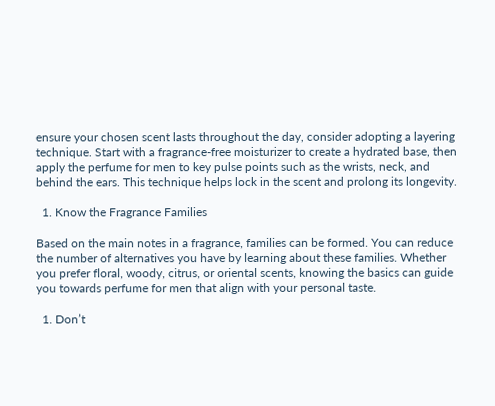ensure your chosen scent lasts throughout the day, consider adopting a layering technique. Start with a fragrance-free moisturizer to create a hydrated base, then apply the perfume for men to key pulse points such as the wrists, neck, and behind the ears. This technique helps lock in the scent and prolong its longevity.

  1. Know the Fragrance Families

Based on the main notes in a fragrance, families can be formed. You can reduce the number of alternatives you have by learning about these families. Whether you prefer floral, woody, citrus, or oriental scents, knowing the basics can guide you towards perfume for men that align with your personal taste.

  1. Don’t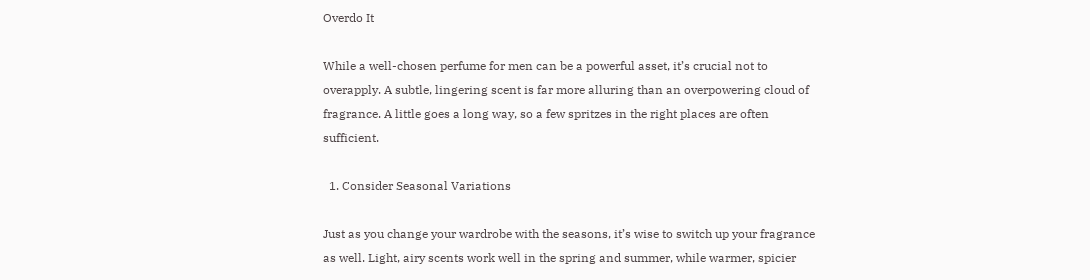Overdo It

While a well-chosen perfume for men can be a powerful asset, it’s crucial not to overapply. A subtle, lingering scent is far more alluring than an overpowering cloud of fragrance. A little goes a long way, so a few spritzes in the right places are often sufficient.

  1. Consider Seasonal Variations

Just as you change your wardrobe with the seasons, it’s wise to switch up your fragrance as well. Light, airy scents work well in the spring and summer, while warmer, spicier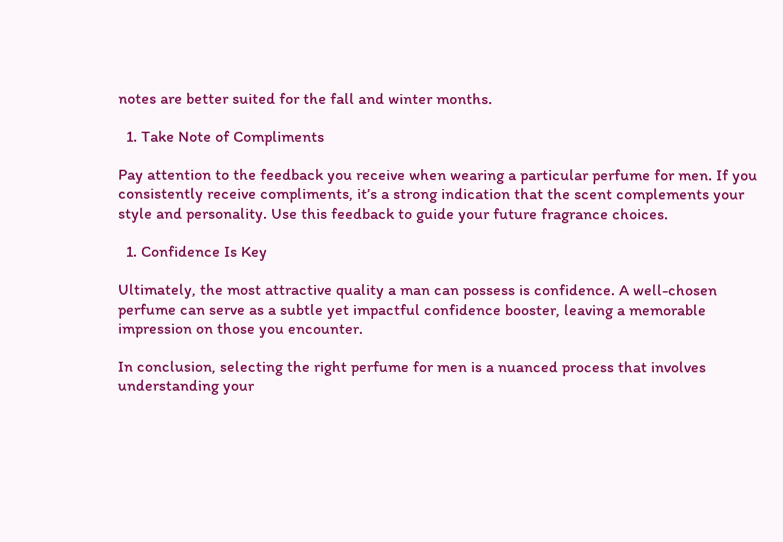notes are better suited for the fall and winter months.

  1. Take Note of Compliments

Pay attention to the feedback you receive when wearing a particular perfume for men. If you consistently receive compliments, it’s a strong indication that the scent complements your style and personality. Use this feedback to guide your future fragrance choices.

  1. Confidence Is Key

Ultimately, the most attractive quality a man can possess is confidence. A well-chosen perfume can serve as a subtle yet impactful confidence booster, leaving a memorable impression on those you encounter.

In conclusion, selecting the right perfume for men is a nuanced process that involves understanding your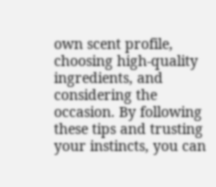own scent profile, choosing high-quality ingredients, and considering the occasion. By following these tips and trusting your instincts, you can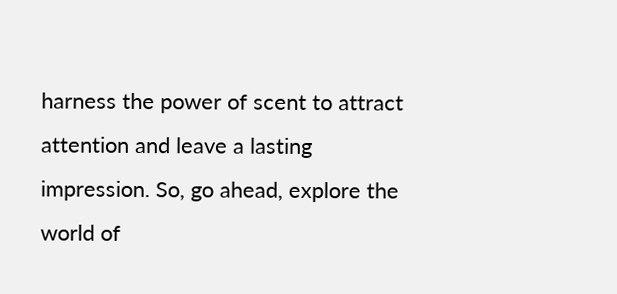harness the power of scent to attract attention and leave a lasting impression. So, go ahead, explore the world of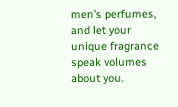men’s perfumes, and let your unique fragrance speak volumes about you.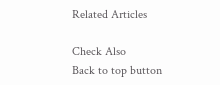Related Articles

Check Also
Back to top button